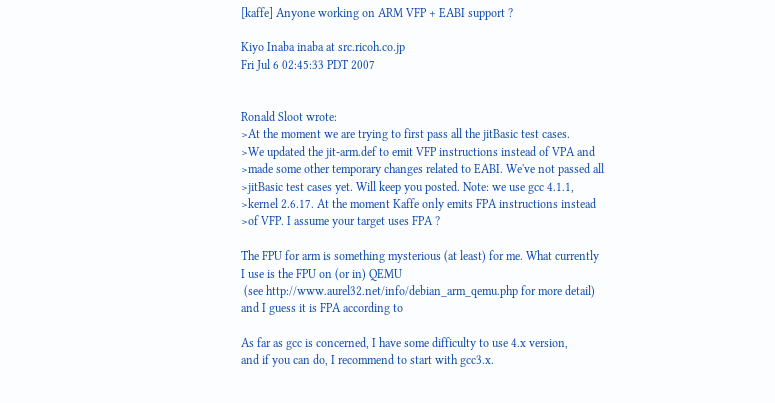[kaffe] Anyone working on ARM VFP + EABI support ?

Kiyo Inaba inaba at src.ricoh.co.jp
Fri Jul 6 02:45:33 PDT 2007


Ronald Sloot wrote:
>At the moment we are trying to first pass all the jitBasic test cases.
>We updated the jit-arm.def to emit VFP instructions instead of VPA and
>made some other temporary changes related to EABI. We've not passed all
>jitBasic test cases yet. Will keep you posted. Note: we use gcc 4.1.1,
>kernel 2.6.17. At the moment Kaffe only emits FPA instructions instead
>of VFP. I assume your target uses FPA ?

The FPU for arm is something mysterious (at least) for me. What currently
I use is the FPU on (or in) QEMU
 (see http://www.aurel32.net/info/debian_arm_qemu.php for more detail)
and I guess it is FPA according to

As far as gcc is concerned, I have some difficulty to use 4.x version,
and if you can do, I recommend to start with gcc3.x.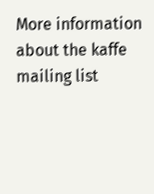More information about the kaffe mailing list